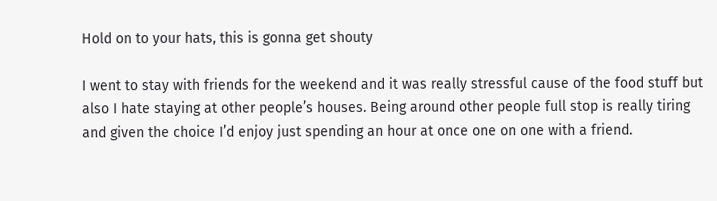Hold on to your hats, this is gonna get shouty

I went to stay with friends for the weekend and it was really stressful cause of the food stuff but also I hate staying at other people’s houses. Being around other people full stop is really tiring and given the choice I’d enjoy just spending an hour at once one on one with a friend.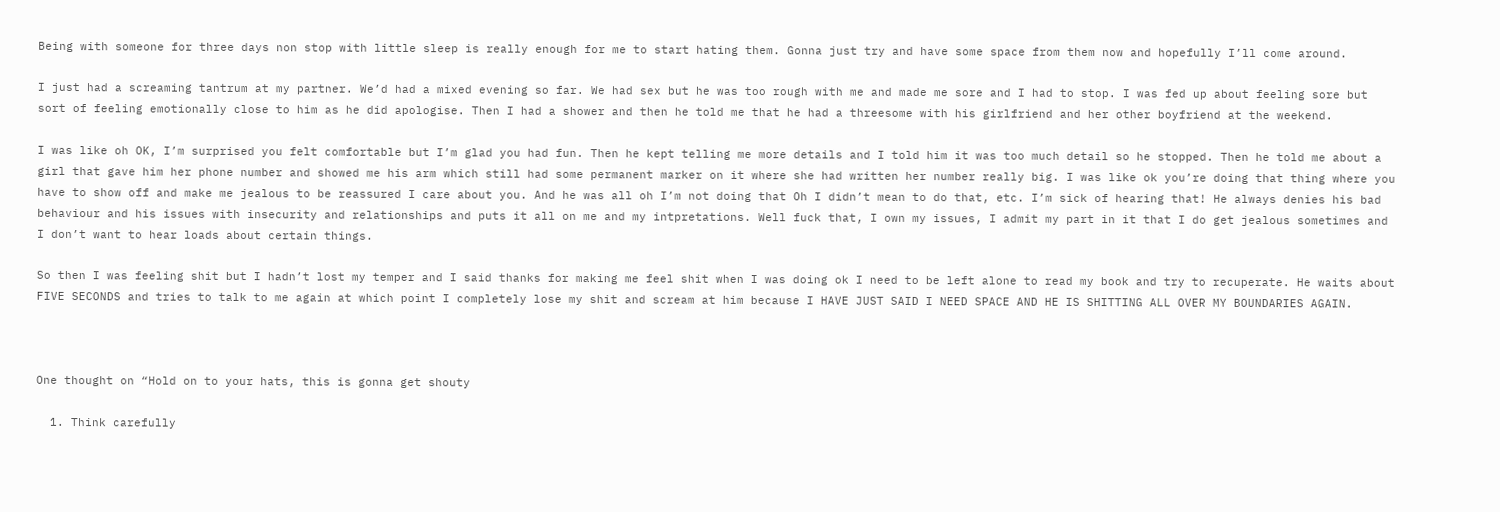Being with someone for three days non stop with little sleep is really enough for me to start hating them. Gonna just try and have some space from them now and hopefully I’ll come around.

I just had a screaming tantrum at my partner. We’d had a mixed evening so far. We had sex but he was too rough with me and made me sore and I had to stop. I was fed up about feeling sore but sort of feeling emotionally close to him as he did apologise. Then I had a shower and then he told me that he had a threesome with his girlfriend and her other boyfriend at the weekend.

I was like oh OK, I’m surprised you felt comfortable but I’m glad you had fun. Then he kept telling me more details and I told him it was too much detail so he stopped. Then he told me about a girl that gave him her phone number and showed me his arm which still had some permanent marker on it where she had written her number really big. I was like ok you’re doing that thing where you have to show off and make me jealous to be reassured I care about you. And he was all oh I’m not doing that Oh I didn’t mean to do that, etc. I’m sick of hearing that! He always denies his bad behaviour and his issues with insecurity and relationships and puts it all on me and my intpretations. Well fuck that, I own my issues, I admit my part in it that I do get jealous sometimes and I don’t want to hear loads about certain things.

So then I was feeling shit but I hadn’t lost my temper and I said thanks for making me feel shit when I was doing ok I need to be left alone to read my book and try to recuperate. He waits about FIVE SECONDS and tries to talk to me again at which point I completely lose my shit and scream at him because I HAVE JUST SAID I NEED SPACE AND HE IS SHITTING ALL OVER MY BOUNDARIES AGAIN.



One thought on “Hold on to your hats, this is gonna get shouty

  1. Think carefully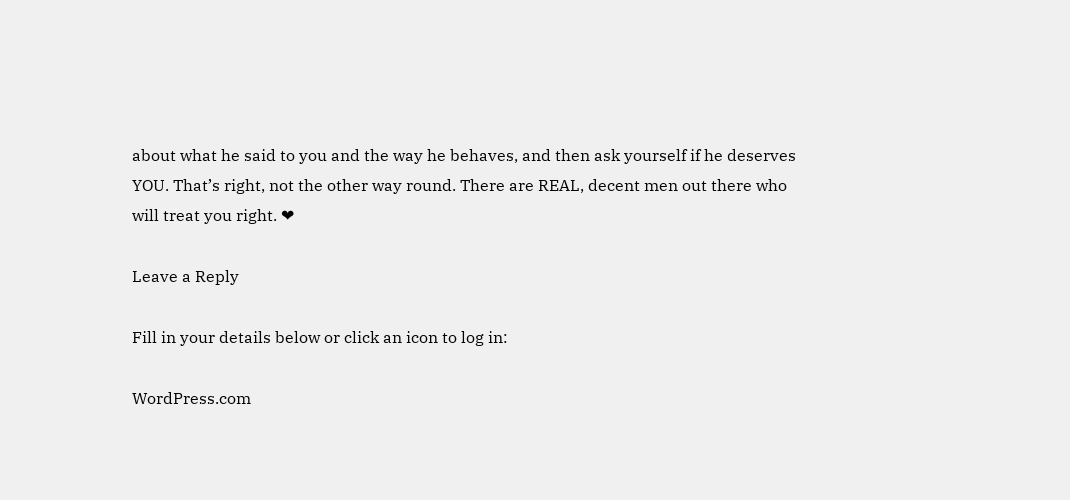about what he said to you and the way he behaves, and then ask yourself if he deserves YOU. That’s right, not the other way round. There are REAL, decent men out there who will treat you right. ❤

Leave a Reply

Fill in your details below or click an icon to log in:

WordPress.com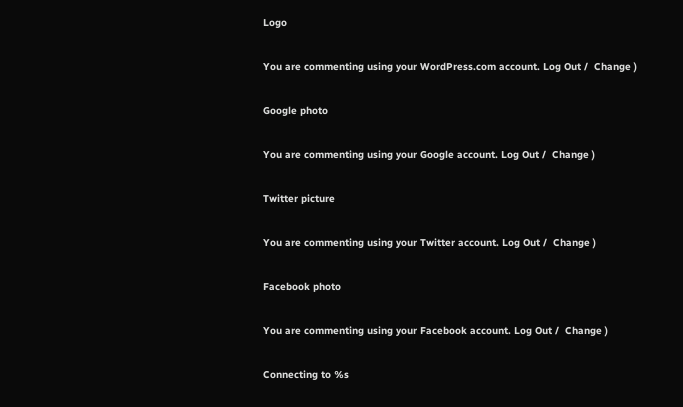Logo

You are commenting using your WordPress.com account. Log Out /  Change )

Google photo

You are commenting using your Google account. Log Out /  Change )

Twitter picture

You are commenting using your Twitter account. Log Out /  Change )

Facebook photo

You are commenting using your Facebook account. Log Out /  Change )

Connecting to %s